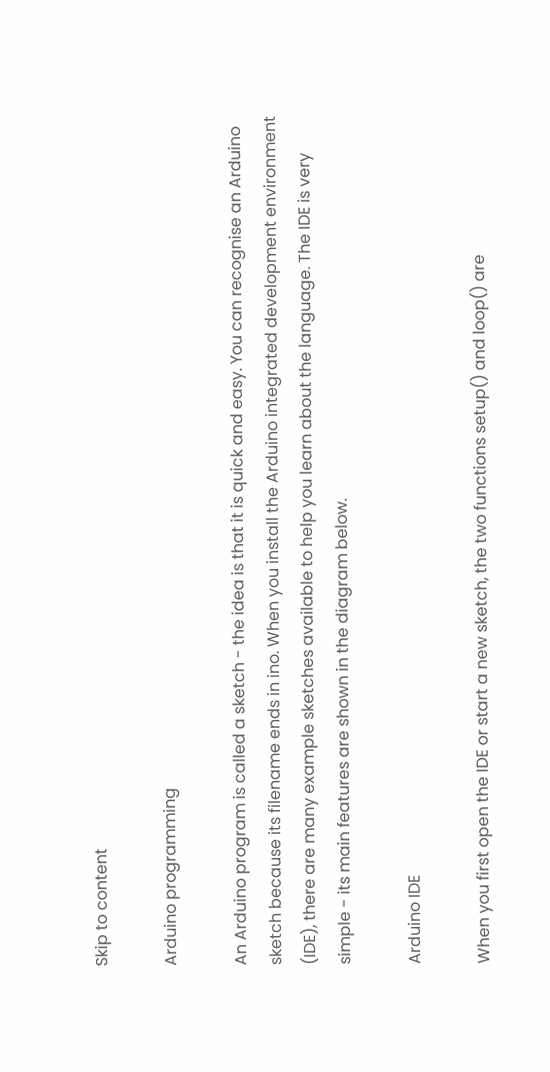Skip to content

Arduino programming

An Arduino program is called a sketch - the idea is that it is quick and easy. You can recognise an Arduino sketch because its filename ends in ino. When you install the Arduino integrated development environment (IDE), there are many example sketches available to help you learn about the language. The IDE is very simple - its main features are shown in the diagram below.

Arduino IDE

When you first open the IDE or start a new sketch, the two functions setup() and loop() are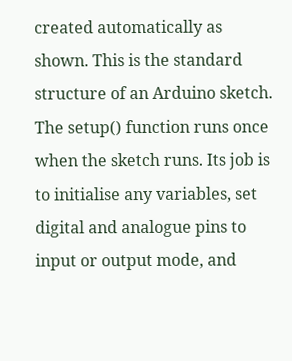created automatically as shown. This is the standard structure of an Arduino sketch. The setup() function runs once when the sketch runs. Its job is to initialise any variables, set digital and analogue pins to input or output mode, and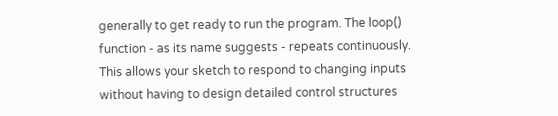generally to get ready to run the program. The loop() function - as its name suggests - repeats continuously. This allows your sketch to respond to changing inputs without having to design detailed control structures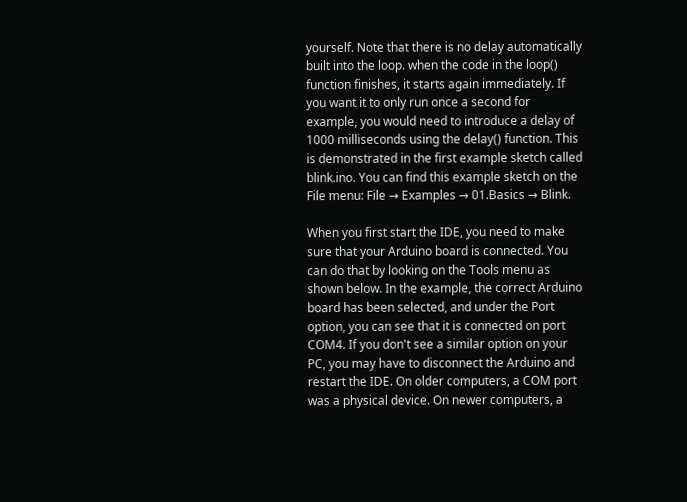yourself. Note that there is no delay automatically built into the loop. when the code in the loop() function finishes, it starts again immediately. If you want it to only run once a second for example, you would need to introduce a delay of 1000 milliseconds using the delay() function. This is demonstrated in the first example sketch called blink.ino. You can find this example sketch on the File menu: File → Examples → 01.Basics → Blink.

When you first start the IDE, you need to make sure that your Arduino board is connected. You can do that by looking on the Tools menu as shown below. In the example, the correct Arduino board has been selected, and under the Port option, you can see that it is connected on port COM4. If you don't see a similar option on your PC, you may have to disconnect the Arduino and restart the IDE. On older computers, a COM port was a physical device. On newer computers, a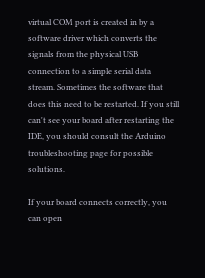virtual COM port is created in by a software driver which converts the signals from the physical USB connection to a simple serial data stream. Sometimes the software that does this need to be restarted. If you still can't see your board after restarting the IDE, you should consult the Arduino troubleshooting page for possible solutions.

If your board connects correctly, you can open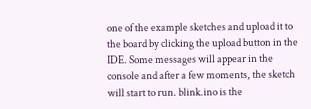one of the example sketches and upload it to the board by clicking the upload button in the IDE. Some messages will appear in the console and after a few moments, the sketch will start to run. blink.ino is the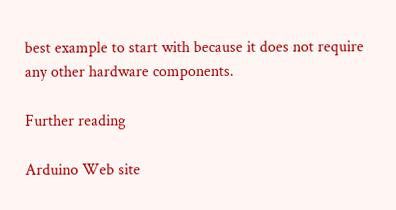best example to start with because it does not require any other hardware components.

Further reading

Arduino Web site